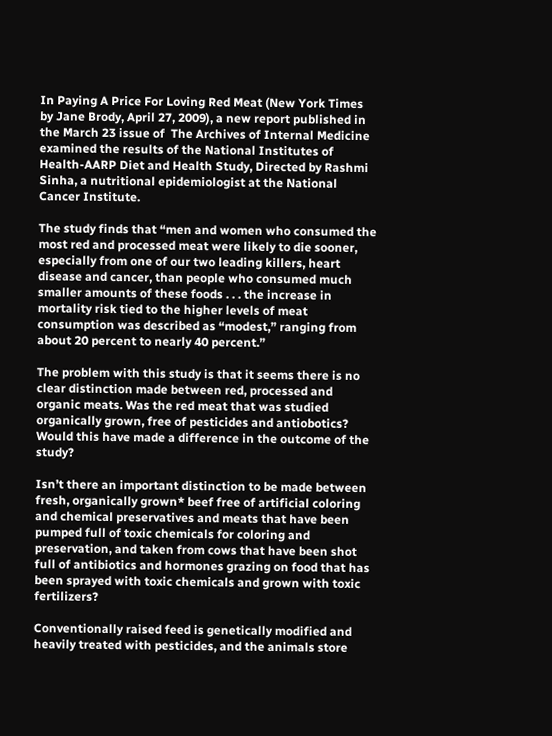In Paying A Price For Loving Red Meat (New York Times by Jane Brody, April 27, 2009), a new report published in the March 23 issue of  The Archives of Internal Medicine examined the results of the National Institutes of Health-AARP Diet and Health Study, Directed by Rashmi Sinha, a nutritional epidemiologist at the National Cancer Institute.

The study finds that “men and women who consumed the most red and processed meat were likely to die sooner, especially from one of our two leading killers, heart disease and cancer, than people who consumed much smaller amounts of these foods . . . the increase in mortality risk tied to the higher levels of meat consumption was described as “modest,” ranging from about 20 percent to nearly 40 percent.”

The problem with this study is that it seems there is no clear distinction made between red, processed and organic meats. Was the red meat that was studied organically grown, free of pesticides and antiobotics? Would this have made a difference in the outcome of the study?

Isn’t there an important distinction to be made between fresh, organically grown* beef free of artificial coloring and chemical preservatives and meats that have been pumped full of toxic chemicals for coloring and preservation, and taken from cows that have been shot full of antibiotics and hormones grazing on food that has been sprayed with toxic chemicals and grown with toxic fertilizers?

Conventionally raised feed is genetically modified and heavily treated with pesticides, and the animals store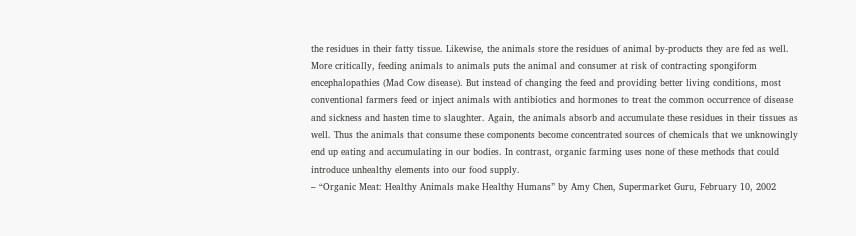the residues in their fatty tissue. Likewise, the animals store the residues of animal by-products they are fed as well. More critically, feeding animals to animals puts the animal and consumer at risk of contracting spongiform encephalopathies (Mad Cow disease). But instead of changing the feed and providing better living conditions, most conventional farmers feed or inject animals with antibiotics and hormones to treat the common occurrence of disease and sickness and hasten time to slaughter. Again, the animals absorb and accumulate these residues in their tissues as well. Thus the animals that consume these components become concentrated sources of chemicals that we unknowingly end up eating and accumulating in our bodies. In contrast, organic farming uses none of these methods that could introduce unhealthy elements into our food supply.
– “Organic Meat: Healthy Animals make Healthy Humans” by Amy Chen, Supermarket Guru, February 10, 2002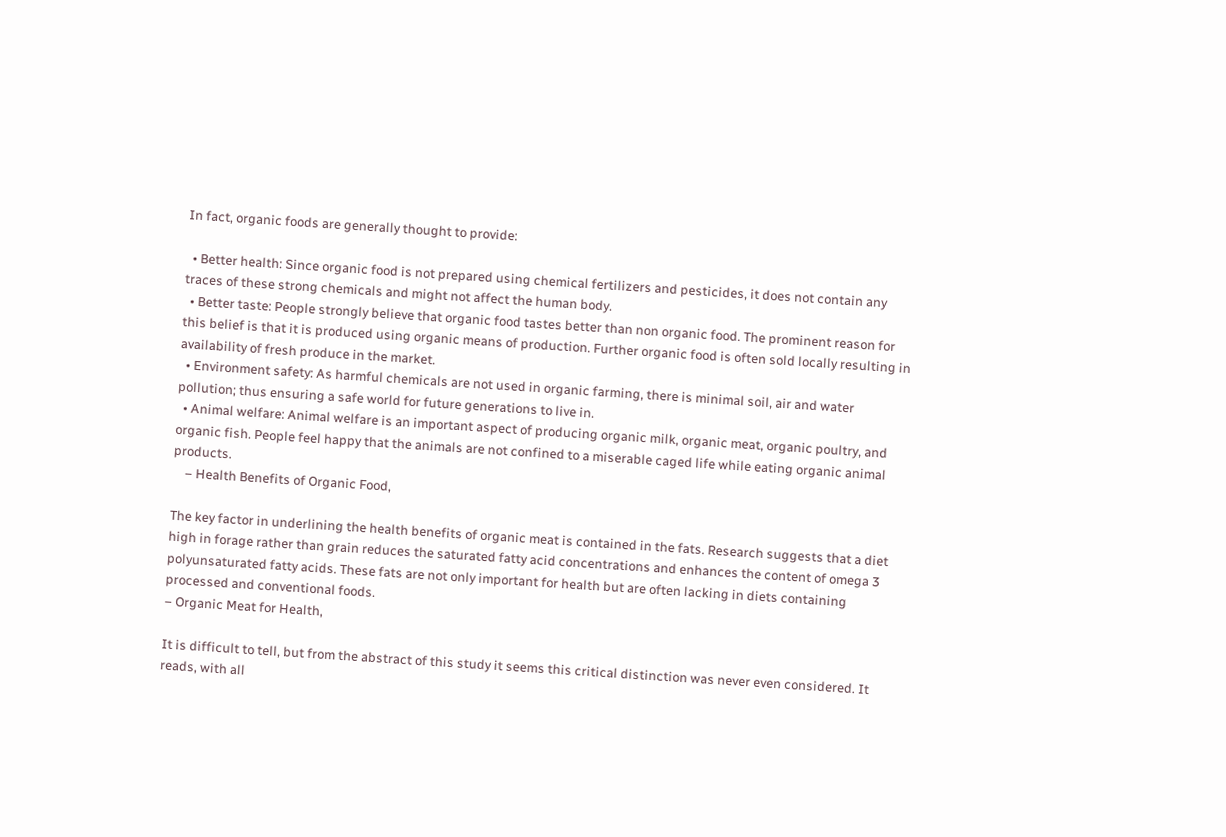In fact, organic foods are generally thought to provide:

  • Better health: Since organic food is not prepared using chemical fertilizers and pesticides, it does not contain any traces of these strong chemicals and might not affect the human body.
  • Better taste: People strongly believe that organic food tastes better than non organic food. The prominent reason for this belief is that it is produced using organic means of production. Further organic food is often sold locally resulting in availability of fresh produce in the market.
  • Environment safety: As harmful chemicals are not used in organic farming, there is minimal soil, air and water pollution; thus ensuring a safe world for future generations to live in.
  • Animal welfare: Animal welfare is an important aspect of producing organic milk, organic meat, organic poultry, and organic fish. People feel happy that the animals are not confined to a miserable caged life while eating organic animal products.
    – Health Benefits of Organic Food,

The key factor in underlining the health benefits of organic meat is contained in the fats. Research suggests that a diet high in forage rather than grain reduces the saturated fatty acid concentrations and enhances the content of omega 3 polyunsaturated fatty acids. These fats are not only important for health but are often lacking in diets containing processed and conventional foods.
– Organic Meat for Health,

It is difficult to tell, but from the abstract of this study it seems this critical distinction was never even considered. It reads, with all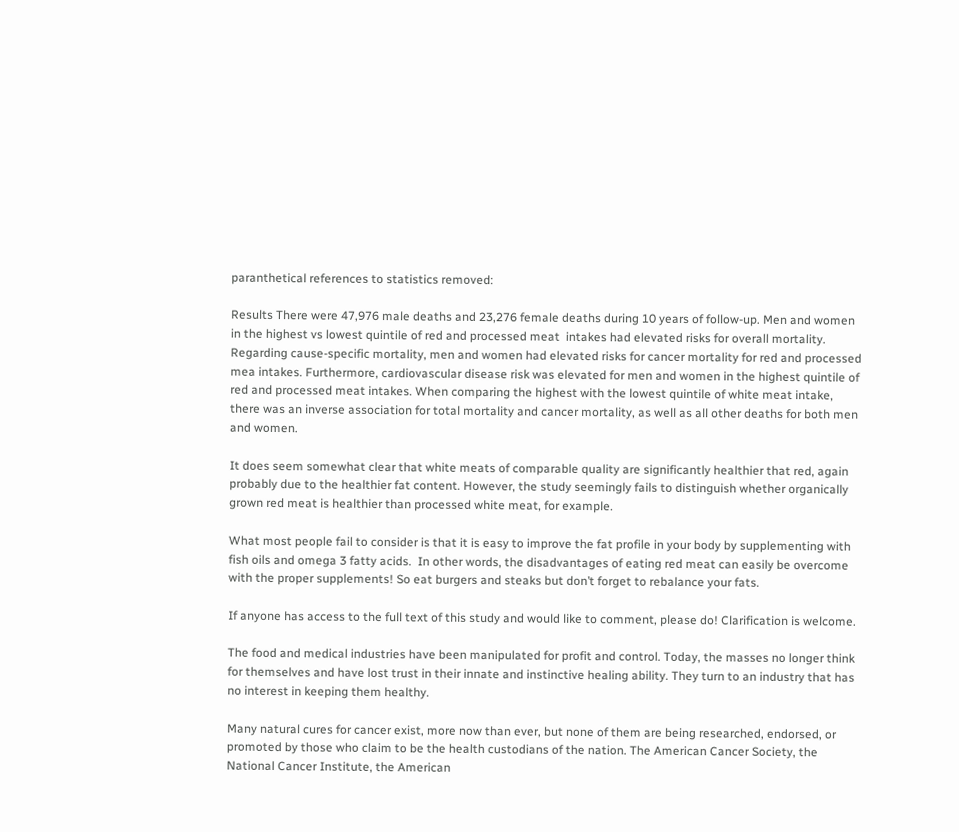paranthetical references to statistics removed:

Results There were 47,976 male deaths and 23,276 female deaths during 10 years of follow-up. Men and women in the highest vs lowest quintile of red and processed meat  intakes had elevated risks for overall mortality. Regarding cause-specific mortality, men and women had elevated risks for cancer mortality for red and processed mea intakes. Furthermore, cardiovascular disease risk was elevated for men and women in the highest quintile of red and processed meat intakes. When comparing the highest with the lowest quintile of white meat intake, there was an inverse association for total mortality and cancer mortality, as well as all other deaths for both men and women.

It does seem somewhat clear that white meats of comparable quality are significantly healthier that red, again probably due to the healthier fat content. However, the study seemingly fails to distinguish whether organically grown red meat is healthier than processed white meat, for example.

What most people fail to consider is that it is easy to improve the fat profile in your body by supplementing with fish oils and omega 3 fatty acids.  In other words, the disadvantages of eating red meat can easily be overcome with the proper supplements! So eat burgers and steaks but don’t forget to rebalance your fats.

If anyone has access to the full text of this study and would like to comment, please do! Clarification is welcome.

The food and medical industries have been manipulated for profit and control. Today, the masses no longer think for themselves and have lost trust in their innate and instinctive healing ability. They turn to an industry that has no interest in keeping them healthy.

Many natural cures for cancer exist, more now than ever, but none of them are being researched, endorsed, or promoted by those who claim to be the health custodians of the nation. The American Cancer Society, the National Cancer Institute, the American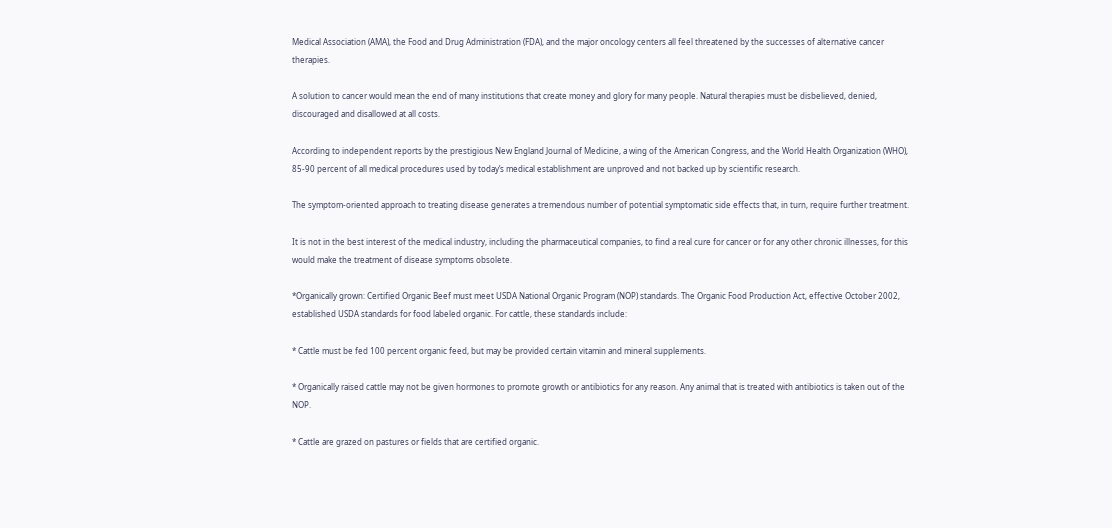Medical Association (AMA), the Food and Drug Administration (FDA), and the major oncology centers all feel threatened by the successes of alternative cancer therapies.

A solution to cancer would mean the end of many institutions that create money and glory for many people. Natural therapies must be disbelieved, denied, discouraged and disallowed at all costs.

According to independent reports by the prestigious New England Journal of Medicine, a wing of the American Congress, and the World Health Organization (WHO), 85-90 percent of all medical procedures used by today’s medical establishment are unproved and not backed up by scientific research.

The symptom-oriented approach to treating disease generates a tremendous number of potential symptomatic side effects that, in turn, require further treatment.

It is not in the best interest of the medical industry, including the pharmaceutical companies, to find a real cure for cancer or for any other chronic illnesses, for this would make the treatment of disease symptoms obsolete.

*Organically grown: Certified Organic Beef must meet USDA National Organic Program (NOP) standards. The Organic Food Production Act, effective October 2002, established USDA standards for food labeled organic. For cattle, these standards include:

* Cattle must be fed 100 percent organic feed, but may be provided certain vitamin and mineral supplements.

* Organically raised cattle may not be given hormones to promote growth or antibiotics for any reason. Any animal that is treated with antibiotics is taken out of the NOP.

* Cattle are grazed on pastures or fields that are certified organic.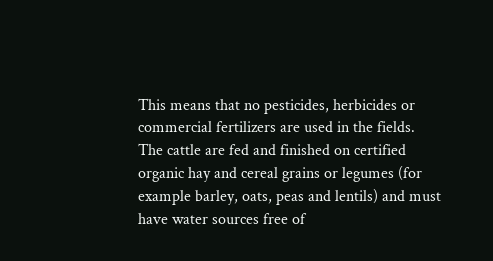This means that no pesticides, herbicides or commercial fertilizers are used in the fields. The cattle are fed and finished on certified organic hay and cereal grains or legumes (for example barley, oats, peas and lentils) and must have water sources free of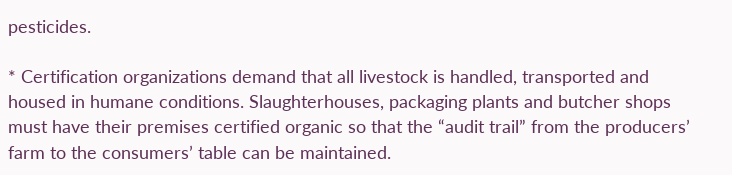pesticides.

* Certification organizations demand that all livestock is handled, transported and housed in humane conditions. Slaughterhouses, packaging plants and butcher shops must have their premises certified organic so that the “audit trail” from the producers’ farm to the consumers’ table can be maintained.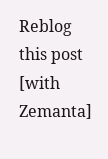Reblog this post [with Zemanta]